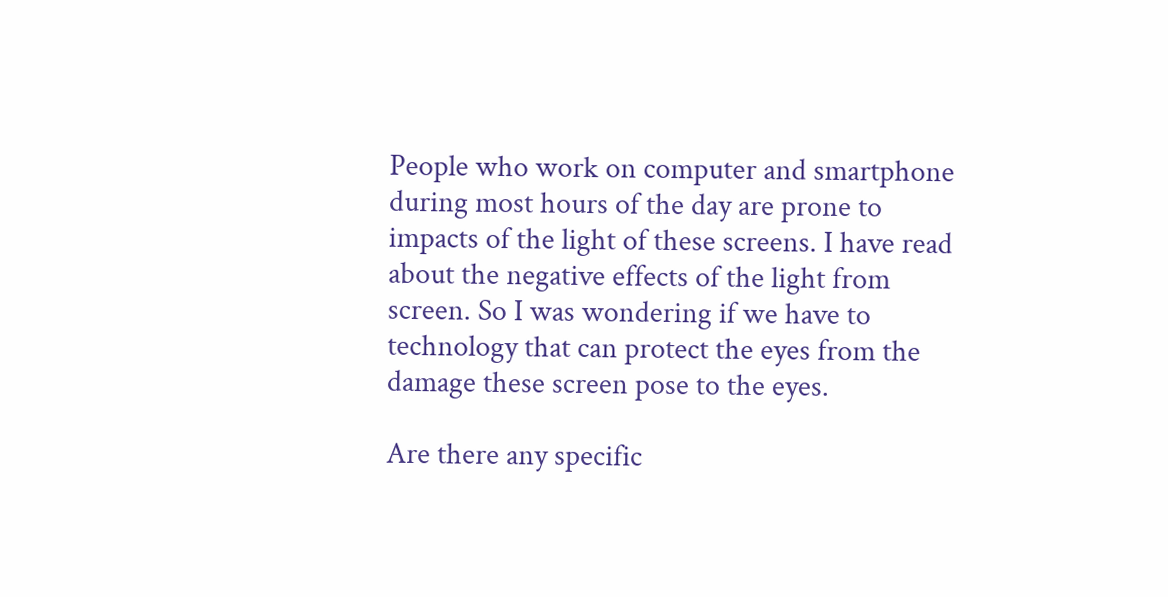People who work on computer and smartphone during most hours of the day are prone to impacts of the light of these screens. I have read about the negative effects of the light from screen. So I was wondering if we have to technology that can protect the eyes from the damage these screen pose to the eyes.

Are there any specific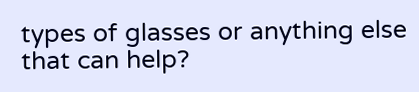types of glasses or anything else that can help?